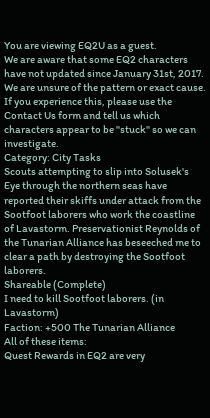You are viewing EQ2U as a guest.
We are aware that some EQ2 characters have not updated since January 31st, 2017. We are unsure of the pattern or exact cause. If you experience this, please use the Contact Us form and tell us which characters appear to be "stuck" so we can investigate.
Category: City Tasks
Scouts attempting to slip into Solusek's Eye through the northern seas have reported their skiffs under attack from the Sootfoot laborers who work the coastline of Lavastorm. Preservationist Reynolds of the Tunarian Alliance has beseeched me to clear a path by destroying the Sootfoot laborers.
Shareable (Complete)
I need to kill Sootfoot laborers. (in Lavastorm)
Faction: +500 The Tunarian Alliance
All of these items:
Quest Rewards in EQ2 are very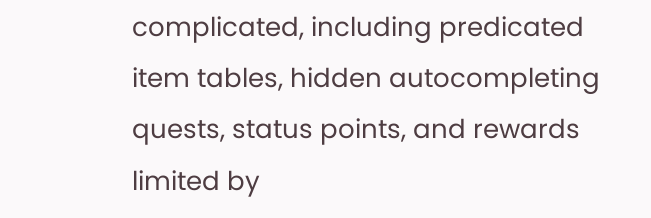complicated, including predicated item tables, hidden autocompleting quests, status points, and rewards limited by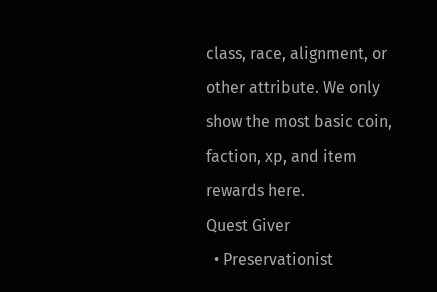class, race, alignment, or other attribute. We only show the most basic coin, faction, xp, and item rewards here.
Quest Giver
  • Preservationist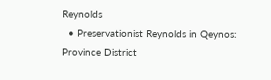Reynolds
  • Preservationist Reynolds in Qeynos: Province District